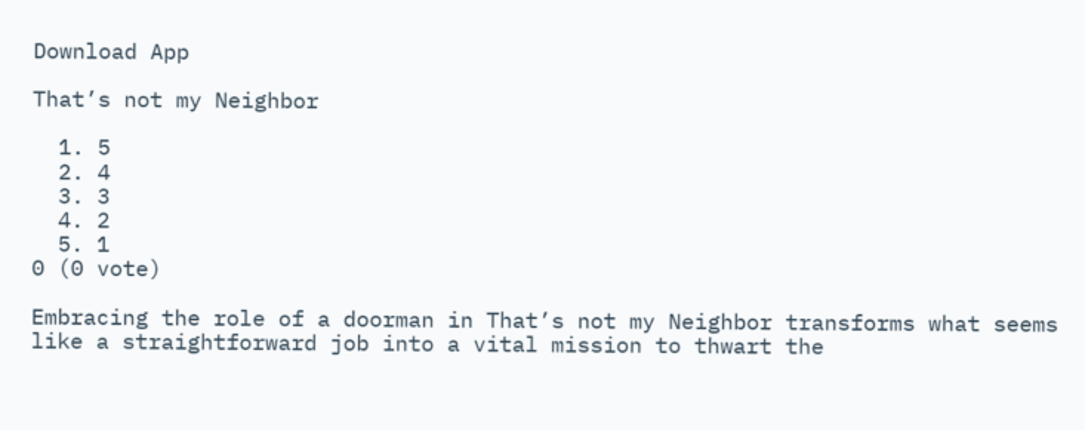Download App

That’s not my Neighbor

  1. 5
  2. 4
  3. 3
  4. 2
  5. 1
0 (0 vote)

Embracing the role of a doorman in That’s not my Neighbor transforms what seems like a straightforward job into a vital mission to thwart the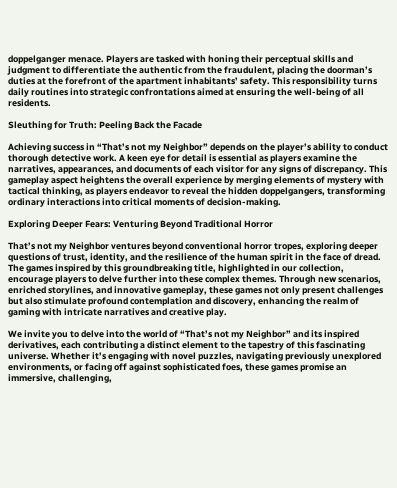doppelganger menace. Players are tasked with honing their perceptual skills and judgment to differentiate the authentic from the fraudulent, placing the doorman’s duties at the forefront of the apartment inhabitants’ safety. This responsibility turns daily routines into strategic confrontations aimed at ensuring the well-being of all residents.

Sleuthing for Truth: Peeling Back the Facade

Achieving success in “That’s not my Neighbor” depends on the player’s ability to conduct thorough detective work. A keen eye for detail is essential as players examine the narratives, appearances, and documents of each visitor for any signs of discrepancy. This gameplay aspect heightens the overall experience by merging elements of mystery with tactical thinking, as players endeavor to reveal the hidden doppelgangers, transforming ordinary interactions into critical moments of decision-making.

Exploring Deeper Fears: Venturing Beyond Traditional Horror

That’s not my Neighbor ventures beyond conventional horror tropes, exploring deeper questions of trust, identity, and the resilience of the human spirit in the face of dread. The games inspired by this groundbreaking title, highlighted in our collection, encourage players to delve further into these complex themes. Through new scenarios, enriched storylines, and innovative gameplay, these games not only present challenges but also stimulate profound contemplation and discovery, enhancing the realm of gaming with intricate narratives and creative play.

We invite you to delve into the world of “That’s not my Neighbor” and its inspired derivatives, each contributing a distinct element to the tapestry of this fascinating universe. Whether it’s engaging with novel puzzles, navigating previously unexplored environments, or facing off against sophisticated foes, these games promise an immersive, challenging,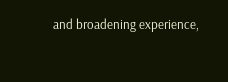and broadening experience,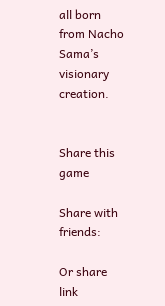all born from Nacho Sama’s visionary creation.


Share this game

Share with friends:

Or share link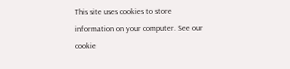This site uses cookies to store information on your computer. See our cookie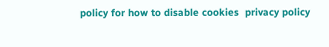policy for how to disable cookies  privacy policy